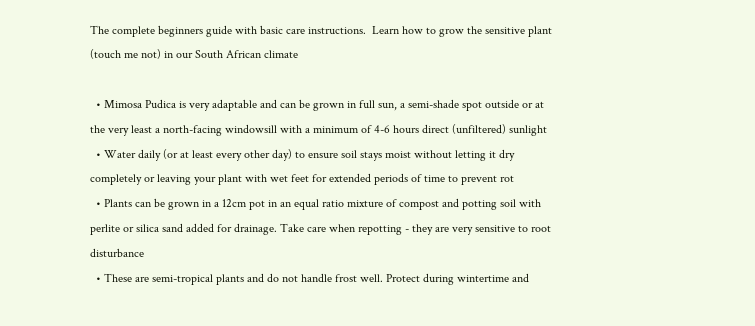The complete beginners guide with basic care instructions.  Learn how to grow the sensitive plant (touch me not) in our South African climate

  • Mimosa Pudica is very adaptable and can be grown in full sun, a semi-shade spot outside or at the very least a north-facing windowsill with a minimum of 4-6 hours direct (unfiltered) sunlight
  • Water daily (or at least every other day) to ensure soil stays moist without letting it dry completely or leaving your plant with wet feet for extended periods of time to prevent rot
  • Plants can be grown in a 12cm pot in an equal ratio mixture of compost and potting soil with perlite or silica sand added for drainage. Take care when repotting - they are very sensitive to root disturbance
  • These are semi-tropical plants and do not handle frost well. Protect during wintertime and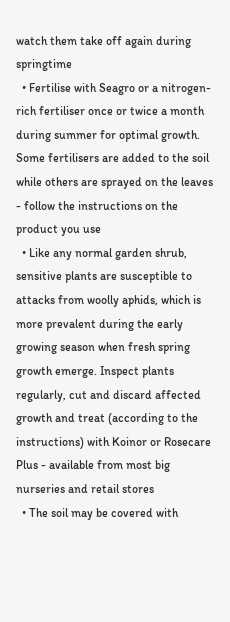watch them take off again during springtime
  • Fertilise with Seagro or a nitrogen-rich fertiliser once or twice a month during summer for optimal growth.  Some fertilisers are added to the soil while others are sprayed on the leaves - follow the instructions on the product you use
  • Like any normal garden shrub, sensitive plants are susceptible to attacks from woolly aphids, which is more prevalent during the early growing season when fresh spring growth emerge. Inspect plants regularly, cut and discard affected growth and treat (according to the instructions) with Koinor or Rosecare Plus - available from most big nurseries and retail stores
  • The soil may be covered with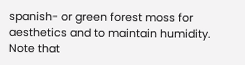spanish- or green forest moss for aesthetics and to maintain humidity. Note that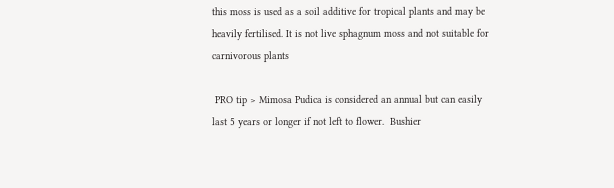this moss is used as a soil additive for tropical plants and may be heavily fertilised. It is not live sphagnum moss and not suitable for carnivorous plants

 PRO tip > Mimosa Pudica is considered an annual but can easily last 5 years or longer if not left to flower.  Bushier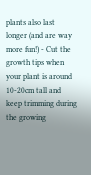plants also last longer (and are way more fun!) - Cut the growth tips when your plant is around 10-20cm tall and keep trimming during the growing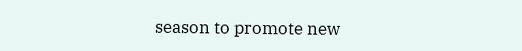season to promote new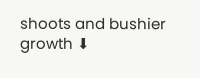shoots and bushier growth ⬇